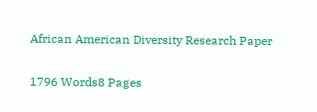African American Diversity Research Paper

1796 Words8 Pages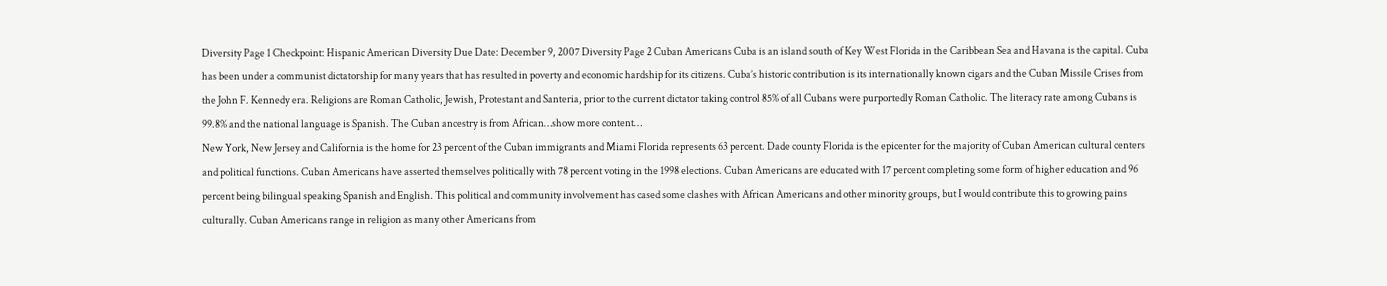Diversity Page 1 Checkpoint: Hispanic American Diversity Due Date: December 9, 2007 Diversity Page 2 Cuban Americans Cuba is an island south of Key West Florida in the Caribbean Sea and Havana is the capital. Cuba has been under a communist dictatorship for many years that has resulted in poverty and economic hardship for its citizens. Cuba’s historic contribution is its internationally known cigars and the Cuban Missile Crises from the John F. Kennedy era. Religions are Roman Catholic, Jewish, Protestant and Santeria, prior to the current dictator taking control 85% of all Cubans were purportedly Roman Catholic. The literacy rate among Cubans is 99.8% and the national language is Spanish. The Cuban ancestry is from African…show more content…
New York, New Jersey and California is the home for 23 percent of the Cuban immigrants and Miami Florida represents 63 percent. Dade county Florida is the epicenter for the majority of Cuban American cultural centers and political functions. Cuban Americans have asserted themselves politically with 78 percent voting in the 1998 elections. Cuban Americans are educated with 17 percent completing some form of higher education and 96 percent being bilingual speaking Spanish and English. This political and community involvement has cased some clashes with African Americans and other minority groups, but I would contribute this to growing pains culturally. Cuban Americans range in religion as many other Americans from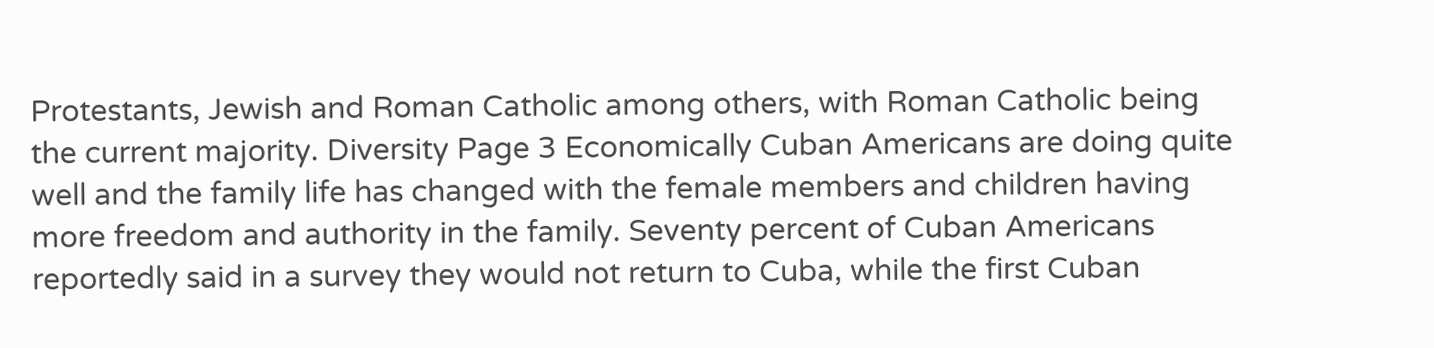Protestants, Jewish and Roman Catholic among others, with Roman Catholic being the current majority. Diversity Page 3 Economically Cuban Americans are doing quite well and the family life has changed with the female members and children having more freedom and authority in the family. Seventy percent of Cuban Americans reportedly said in a survey they would not return to Cuba, while the first Cuban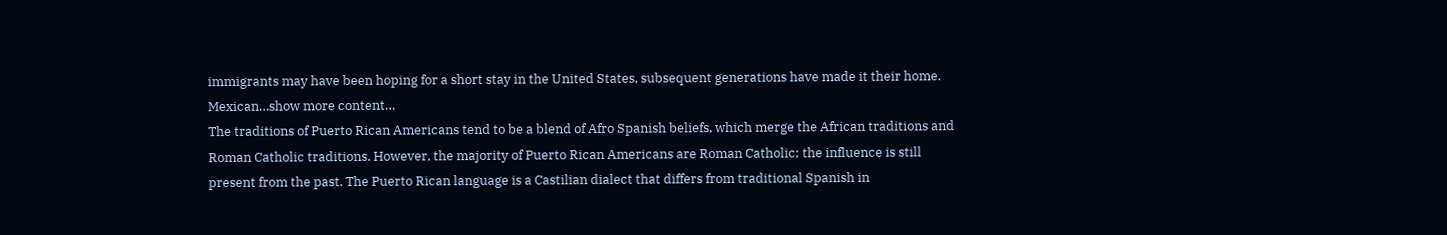immigrants may have been hoping for a short stay in the United States, subsequent generations have made it their home. Mexican…show more content…
The traditions of Puerto Rican Americans tend to be a blend of Afro Spanish beliefs, which merge the African traditions and Roman Catholic traditions. However, the majority of Puerto Rican Americans are Roman Catholic; the influence is still present from the past. The Puerto Rican language is a Castilian dialect that differs from traditional Spanish in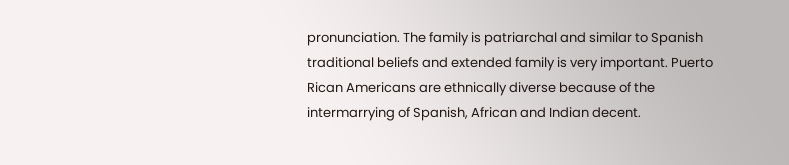pronunciation. The family is patriarchal and similar to Spanish traditional beliefs and extended family is very important. Puerto Rican Americans are ethnically diverse because of the intermarrying of Spanish, African and Indian decent.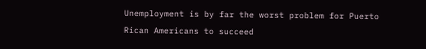Unemployment is by far the worst problem for Puerto Rican Americans to succeed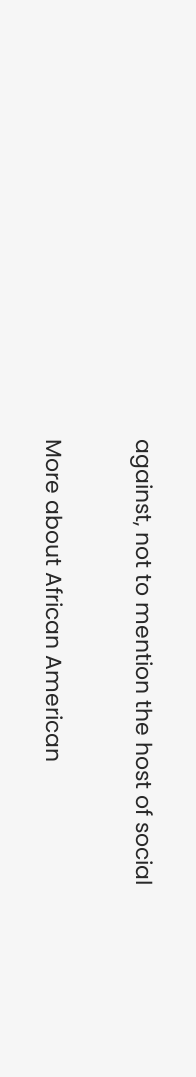against, not to mention the host of social

More about African American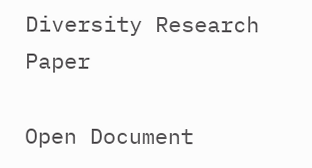Diversity Research Paper

Open Document